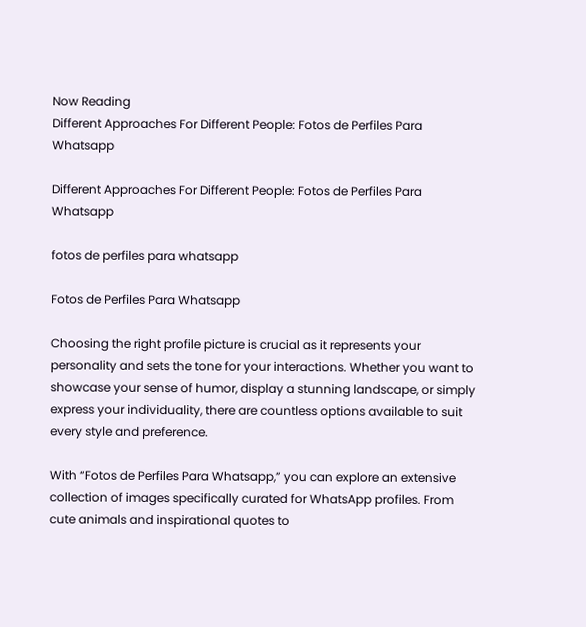Now Reading
Different Approaches For Different People: Fotos de Perfiles Para Whatsapp

Different Approaches For Different People: Fotos de Perfiles Para Whatsapp

fotos de perfiles para whatsapp

Fotos de Perfiles Para Whatsapp

Choosing the right profile picture is crucial as it represents your personality and sets the tone for your interactions. Whether you want to showcase your sense of humor, display a stunning landscape, or simply express your individuality, there are countless options available to suit every style and preference.

With “Fotos de Perfiles Para Whatsapp,” you can explore an extensive collection of images specifically curated for WhatsApp profiles. From cute animals and inspirational quotes to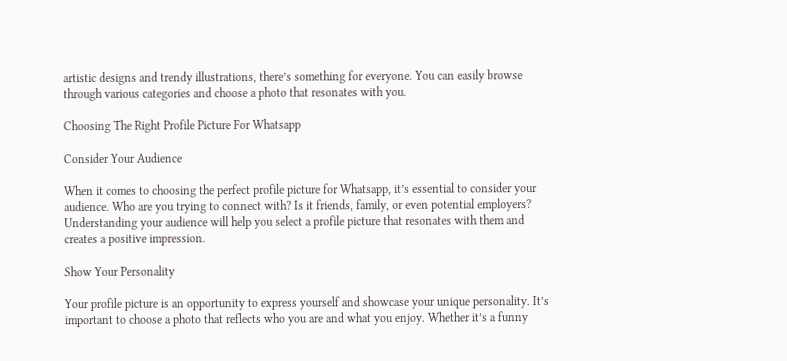artistic designs and trendy illustrations, there’s something for everyone. You can easily browse through various categories and choose a photo that resonates with you.

Choosing The Right Profile Picture For Whatsapp

Consider Your Audience

When it comes to choosing the perfect profile picture for Whatsapp, it’s essential to consider your audience. Who are you trying to connect with? Is it friends, family, or even potential employers? Understanding your audience will help you select a profile picture that resonates with them and creates a positive impression.

Show Your Personality

Your profile picture is an opportunity to express yourself and showcase your unique personality. It’s important to choose a photo that reflects who you are and what you enjoy. Whether it’s a funny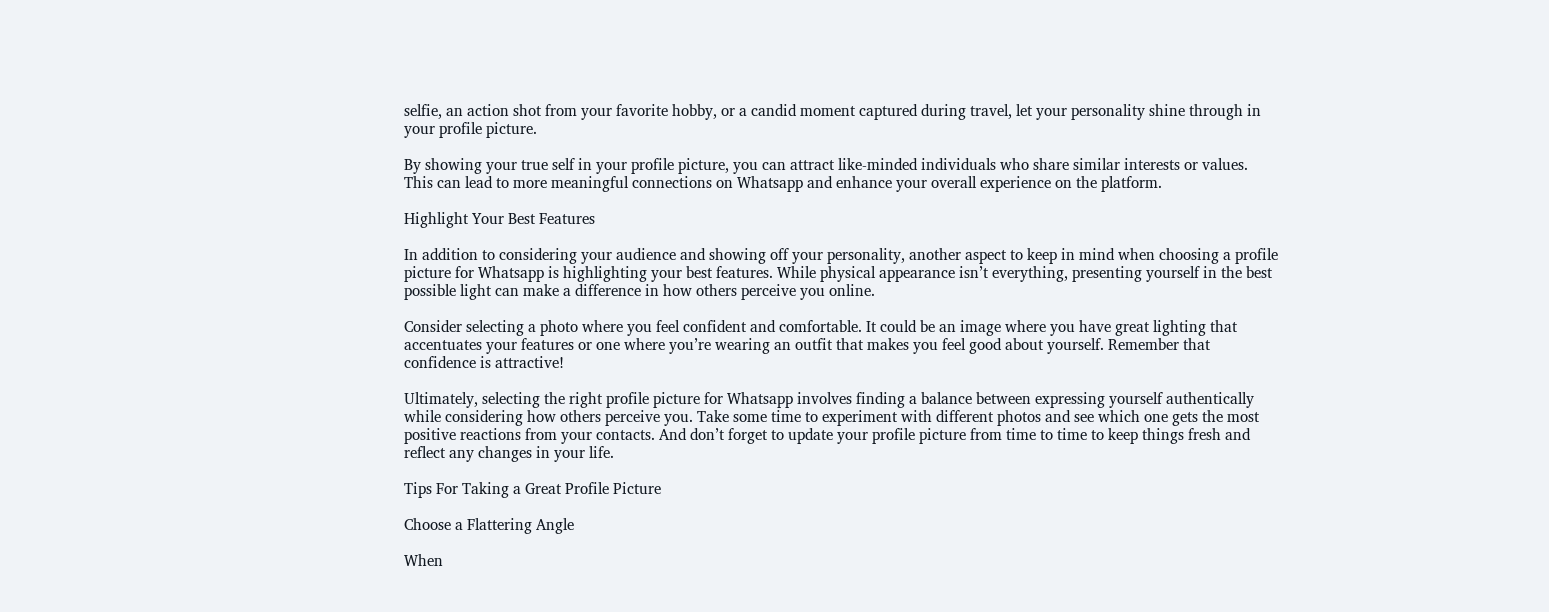selfie, an action shot from your favorite hobby, or a candid moment captured during travel, let your personality shine through in your profile picture.

By showing your true self in your profile picture, you can attract like-minded individuals who share similar interests or values. This can lead to more meaningful connections on Whatsapp and enhance your overall experience on the platform.

Highlight Your Best Features

In addition to considering your audience and showing off your personality, another aspect to keep in mind when choosing a profile picture for Whatsapp is highlighting your best features. While physical appearance isn’t everything, presenting yourself in the best possible light can make a difference in how others perceive you online.

Consider selecting a photo where you feel confident and comfortable. It could be an image where you have great lighting that accentuates your features or one where you’re wearing an outfit that makes you feel good about yourself. Remember that confidence is attractive!

Ultimately, selecting the right profile picture for Whatsapp involves finding a balance between expressing yourself authentically while considering how others perceive you. Take some time to experiment with different photos and see which one gets the most positive reactions from your contacts. And don’t forget to update your profile picture from time to time to keep things fresh and reflect any changes in your life.

Tips For Taking a Great Profile Picture

Choose a Flattering Angle

When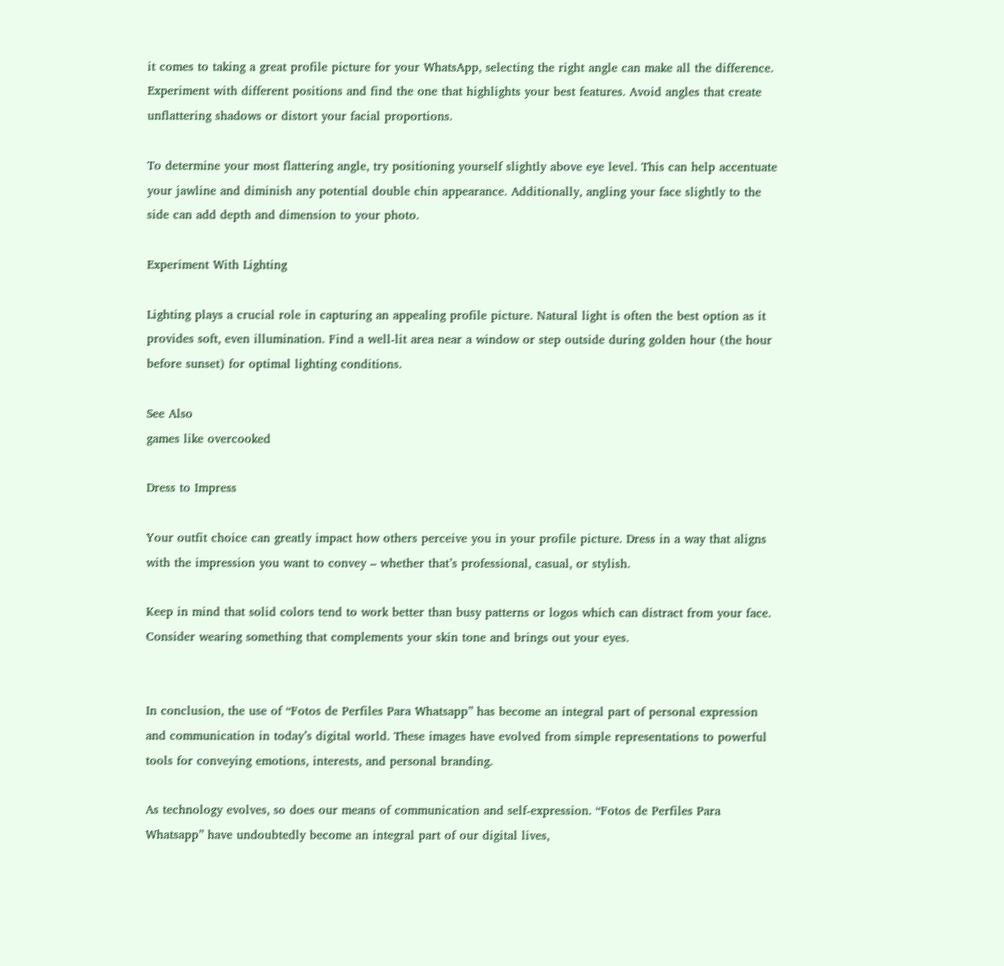it comes to taking a great profile picture for your WhatsApp, selecting the right angle can make all the difference. Experiment with different positions and find the one that highlights your best features. Avoid angles that create unflattering shadows or distort your facial proportions.

To determine your most flattering angle, try positioning yourself slightly above eye level. This can help accentuate your jawline and diminish any potential double chin appearance. Additionally, angling your face slightly to the side can add depth and dimension to your photo.

Experiment With Lighting

Lighting plays a crucial role in capturing an appealing profile picture. Natural light is often the best option as it provides soft, even illumination. Find a well-lit area near a window or step outside during golden hour (the hour before sunset) for optimal lighting conditions.

See Also
games like overcooked

Dress to Impress

Your outfit choice can greatly impact how others perceive you in your profile picture. Dress in a way that aligns with the impression you want to convey – whether that’s professional, casual, or stylish.

Keep in mind that solid colors tend to work better than busy patterns or logos which can distract from your face. Consider wearing something that complements your skin tone and brings out your eyes.


In conclusion, the use of “Fotos de Perfiles Para Whatsapp” has become an integral part of personal expression and communication in today’s digital world. These images have evolved from simple representations to powerful tools for conveying emotions, interests, and personal branding.

As technology evolves, so does our means of communication and self-expression. “Fotos de Perfiles Para Whatsapp” have undoubtedly become an integral part of our digital lives,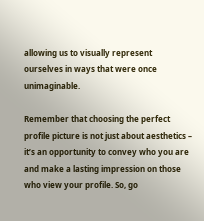allowing us to visually represent ourselves in ways that were once unimaginable.

Remember that choosing the perfect profile picture is not just about aesthetics – it’s an opportunity to convey who you are and make a lasting impression on those who view your profile. So, go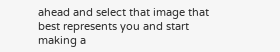ahead and select that image that best represents you and start making a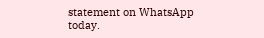statement on WhatsApp today.